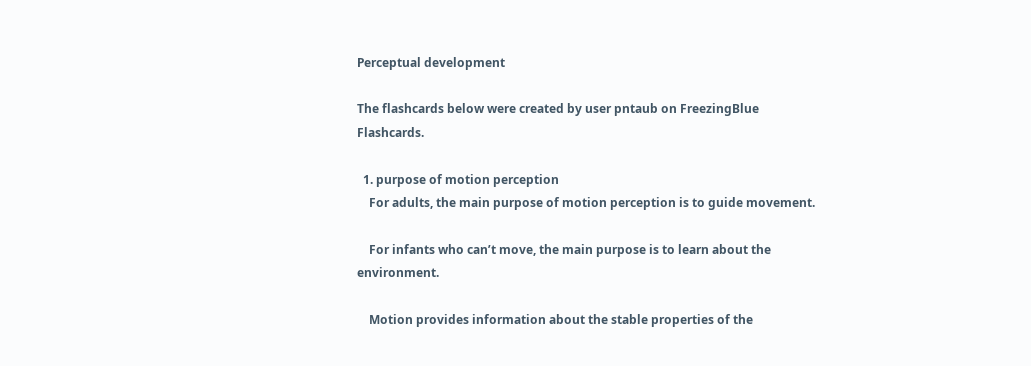Perceptual development

The flashcards below were created by user pntaub on FreezingBlue Flashcards.

  1. purpose of motion perception
    For adults, the main purpose of motion perception is to guide movement.

    For infants who can’t move, the main purpose is to learn about the environment.

    Motion provides information about the stable properties of the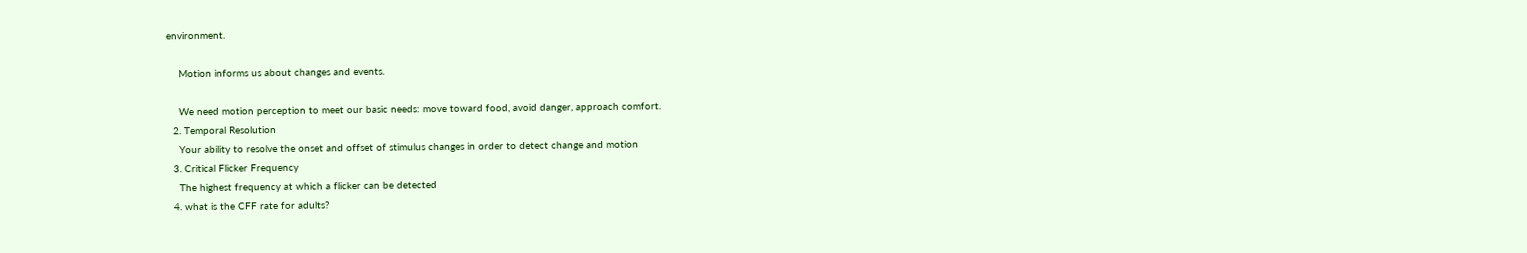environment.

    Motion informs us about changes and events.

    We need motion perception to meet our basic needs: move toward food, avoid danger, approach comfort.
  2. Temporal Resolution
    Your ability to resolve the onset and offset of stimulus changes in order to detect change and motion
  3. Critical Flicker Frequency
    The highest frequency at which a flicker can be detected
  4. what is the CFF rate for adults?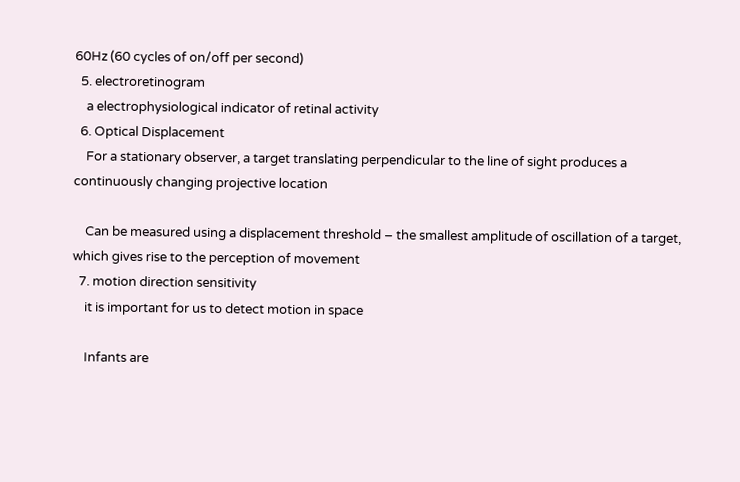60Hz (60 cycles of on/off per second)
  5. electroretinogram
    a electrophysiological indicator of retinal activity
  6. Optical Displacement
    For a stationary observer, a target translating perpendicular to the line of sight produces a continuously changing projective location

    Can be measured using a displacement threshold – the smallest amplitude of oscillation of a target, which gives rise to the perception of movement
  7. motion direction sensitivity
    it is important for us to detect motion in space

    Infants are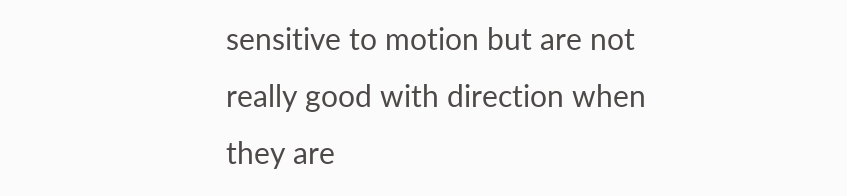sensitive to motion but are not really good with direction when they are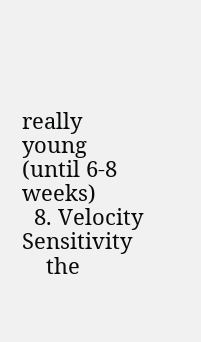really young (until 6-8 weeks)
  8. Velocity Sensitivity
    the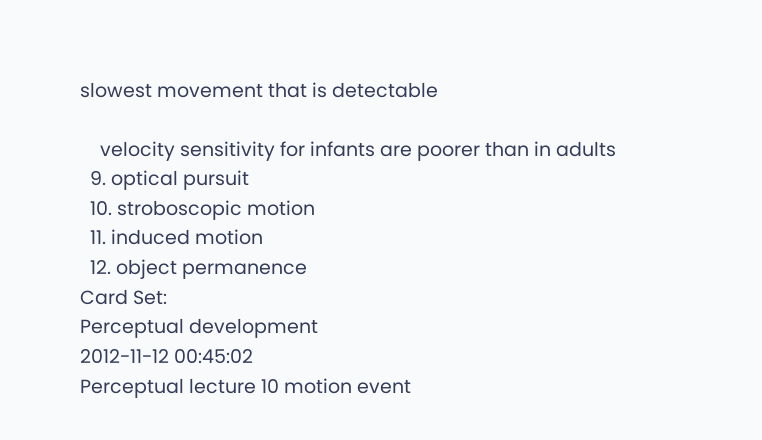slowest movement that is detectable

    velocity sensitivity for infants are poorer than in adults
  9. optical pursuit
  10. stroboscopic motion
  11. induced motion
  12. object permanence
Card Set:
Perceptual development
2012-11-12 00:45:02
Perceptual lecture 10 motion event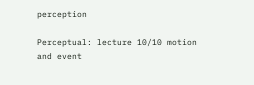perception

Perceptual: lecture 10/10 motion and event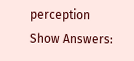perception
Show Answers: